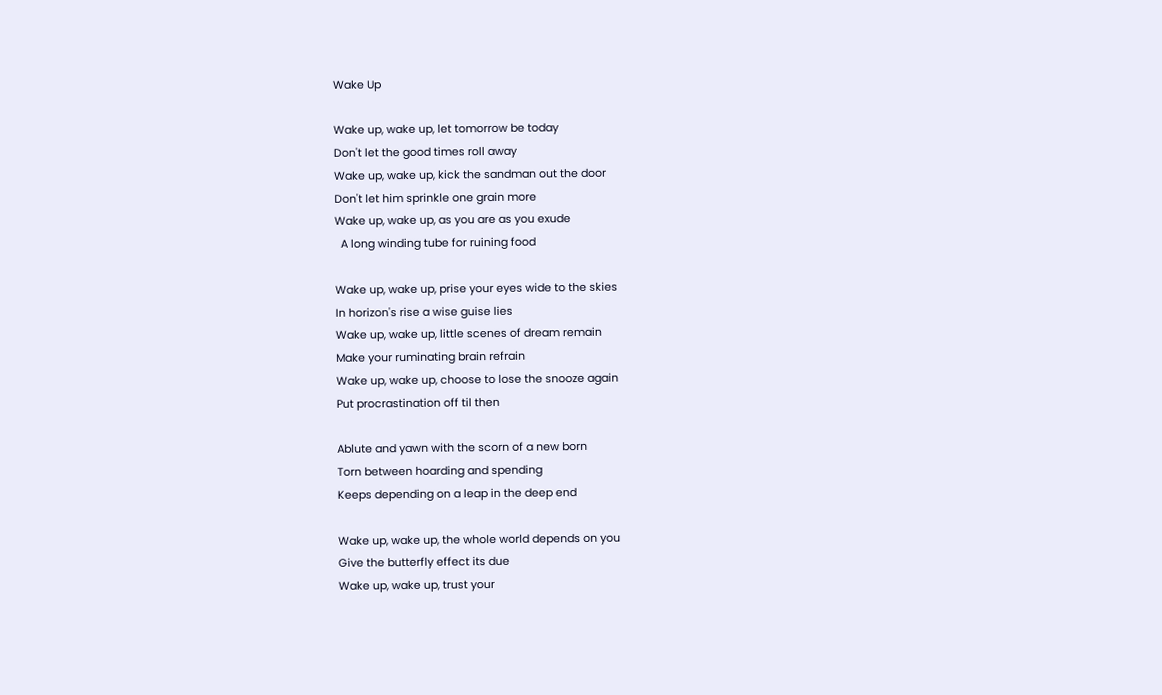Wake Up

Wake up, wake up, let tomorrow be today
Don't let the good times roll away
Wake up, wake up, kick the sandman out the door
Don't let him sprinkle one grain more
Wake up, wake up, as you are as you exude
  A long winding tube for ruining food

Wake up, wake up, prise your eyes wide to the skies
In horizon's rise a wise guise lies
Wake up, wake up, little scenes of dream remain
Make your ruminating brain refrain
Wake up, wake up, choose to lose the snooze again
Put procrastination off til then

Ablute and yawn with the scorn of a new born
Torn between hoarding and spending
Keeps depending on a leap in the deep end

Wake up, wake up, the whole world depends on you
Give the butterfly effect its due
Wake up, wake up, trust your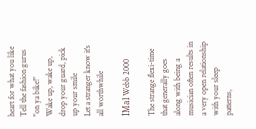heart for what you like
Tell the fashion gurus "on ya bike!"
Wake up, wake up, drop your guard, pick up your smile
Let a stranger know it's all worthwhile

İMal Webb 2000

The strange flexi-time that generally goes along with being a musician often results in a very open relationship with your sleep patterns,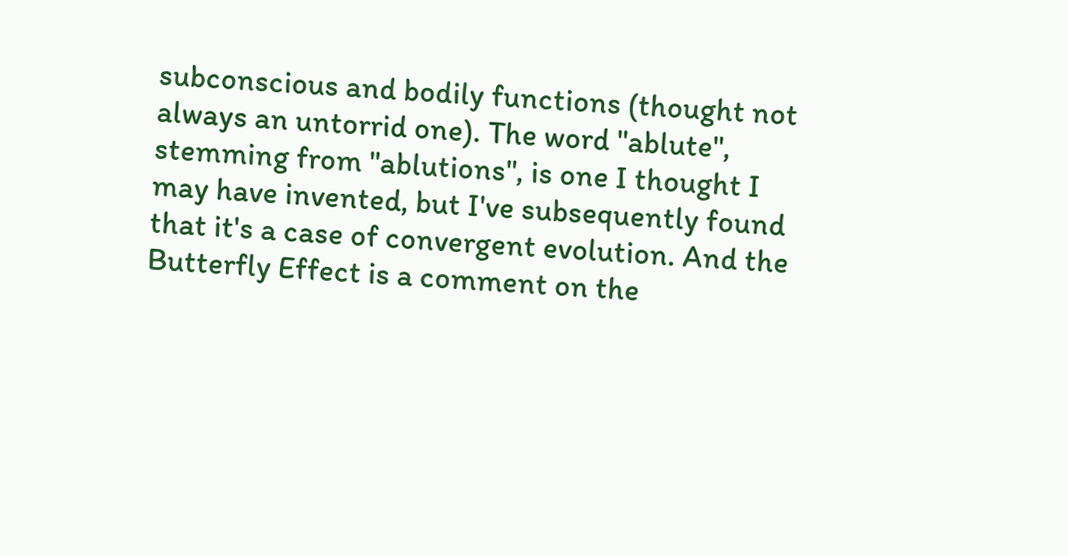subconscious and bodily functions (thought not always an untorrid one). The word "ablute", stemming from "ablutions", is one I thought I may have invented, but I've subsequently found that it's a case of convergent evolution. And the Butterfly Effect is a comment on the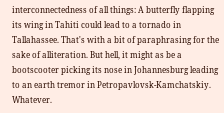interconnectedness of all things: A butterfly flapping its wing in Tahiti could lead to a tornado in Tallahassee. That's with a bit of paraphrasing for the sake of alliteration. But hell, it might as be a bootscooter picking its nose in Johannesburg leading to an earth tremor in Petropavlovsk-Kamchatskiy. Whatever.